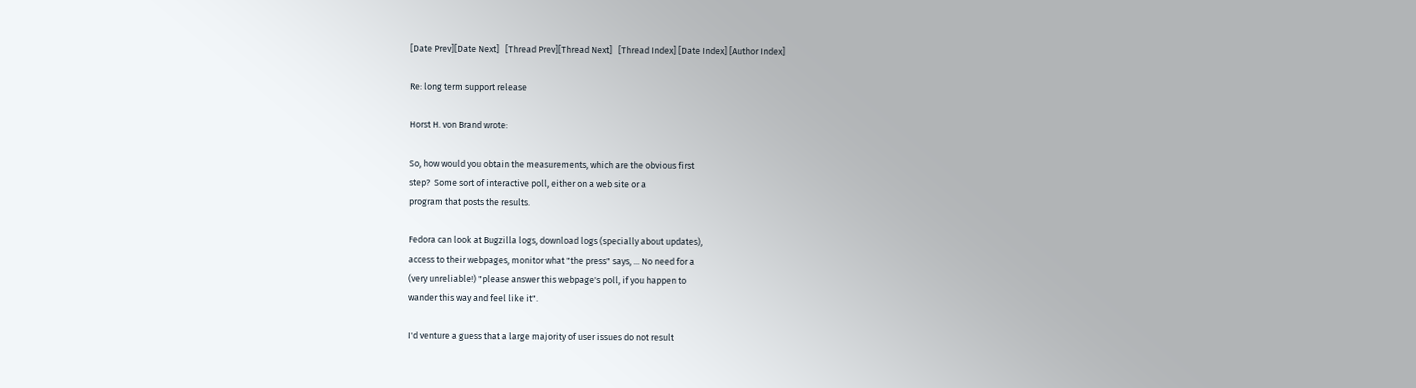[Date Prev][Date Next]   [Thread Prev][Thread Next]   [Thread Index] [Date Index] [Author Index]

Re: long term support release

Horst H. von Brand wrote:

So, how would you obtain the measurements, which are the obvious first
step?  Some sort of interactive poll, either on a web site or a
program that posts the results.

Fedora can look at Bugzilla logs, download logs (specially about updates),
access to their webpages, monitor what "the press" says, ... No need for a
(very unreliable!) "please answer this webpage's poll, if you happen to
wander this way and feel like it".

I'd venture a guess that a large majority of user issues do not result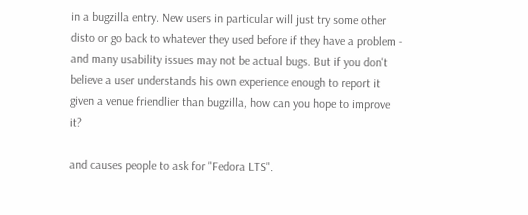in a bugzilla entry. New users in particular will just try some other disto or go back to whatever they used before if they have a problem - and many usability issues may not be actual bugs. But if you don't believe a user understands his own experience enough to report it given a venue friendlier than bugzilla, how can you hope to improve it?

and causes people to ask for "Fedora LTS".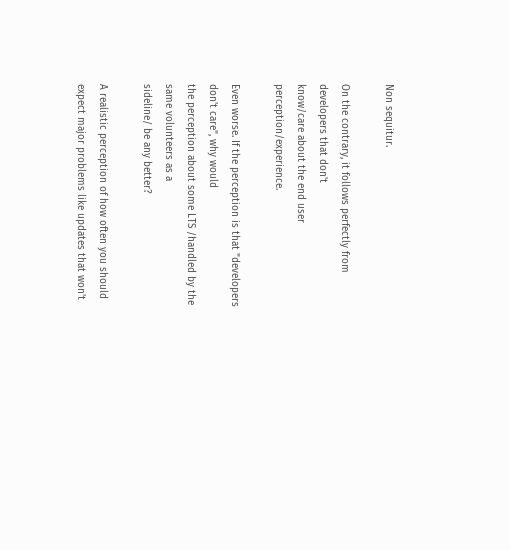Non sequitur.

On the contrary, it follows perfectly from developers that don't
know/care about the end user perception/experience.

Even worse. If the perception is that "developers don't care", why would
the perception about some LTS /handled by the same volunteers as a
sideline/ be any better?

A realistic perception of how often you should expect major problems like updates that won't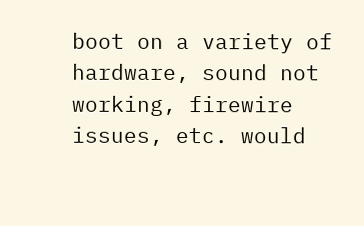boot on a variety of hardware, sound not working, firewire issues, etc. would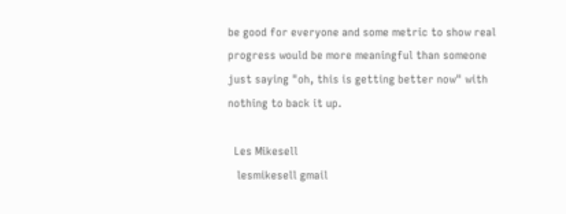be good for everyone and some metric to show real progress would be more meaningful than someone just saying "oh, this is getting better now" with nothing to back it up.

  Les Mikesell
   lesmikesell gmail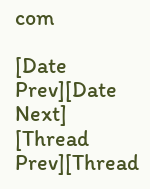com

[Date Prev][Date Next]   [Thread Prev][Thread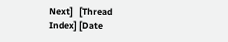Next]   [Thread Index] [Date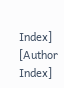Index] [Author Index]